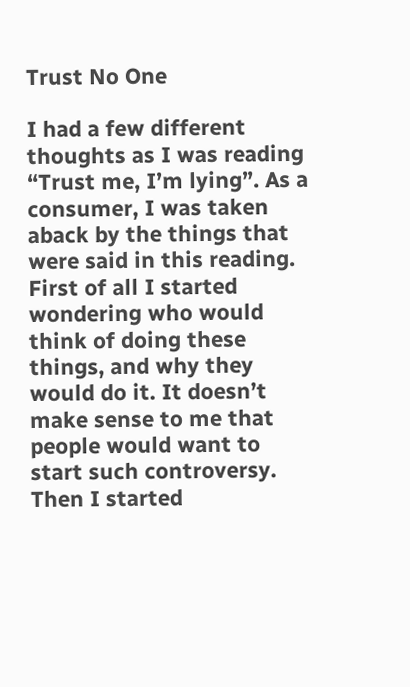Trust No One

I had a few different thoughts as I was reading “Trust me, I’m lying”. As a consumer, I was taken aback by the things that were said in this reading. First of all I started wondering who would think of doing these things, and why they would do it. It doesn’t make sense to me that people would want to start such controversy. Then I started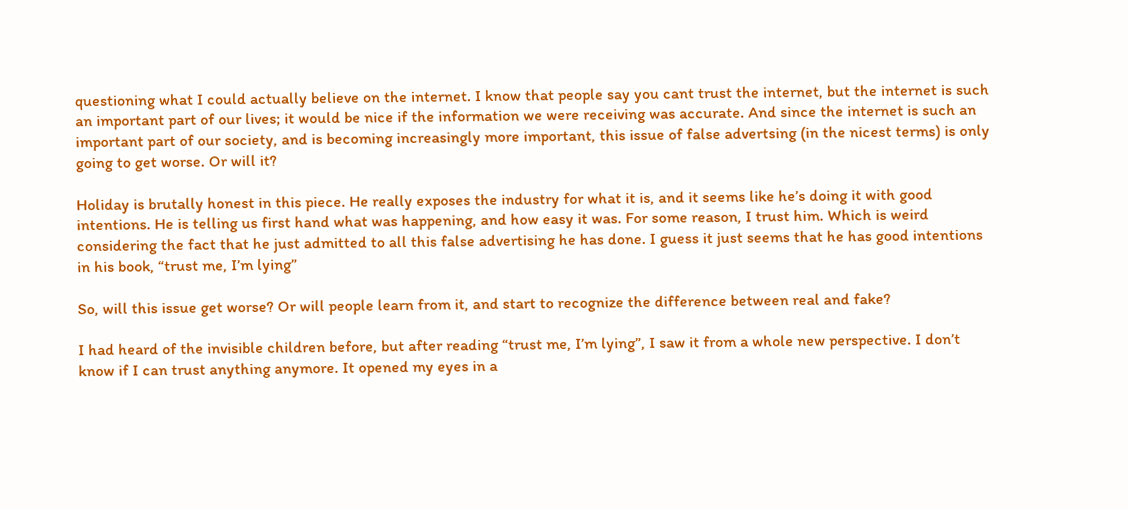questioning what I could actually believe on the internet. I know that people say you cant trust the internet, but the internet is such an important part of our lives; it would be nice if the information we were receiving was accurate. And since the internet is such an important part of our society, and is becoming increasingly more important, this issue of false advertsing (in the nicest terms) is only going to get worse. Or will it?

Holiday is brutally honest in this piece. He really exposes the industry for what it is, and it seems like he’s doing it with good intentions. He is telling us first hand what was happening, and how easy it was. For some reason, I trust him. Which is weird considering the fact that he just admitted to all this false advertising he has done. I guess it just seems that he has good intentions in his book, “trust me, I’m lying”

So, will this issue get worse? Or will people learn from it, and start to recognize the difference between real and fake?

I had heard of the invisible children before, but after reading “trust me, I’m lying”, I saw it from a whole new perspective. I don’t know if I can trust anything anymore. It opened my eyes in a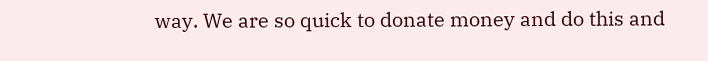way. We are so quick to donate money and do this and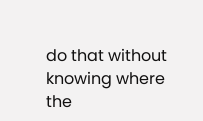do that without knowing where the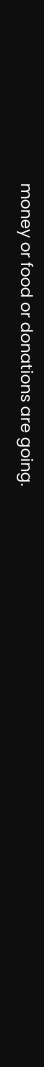money or food or donations are going.